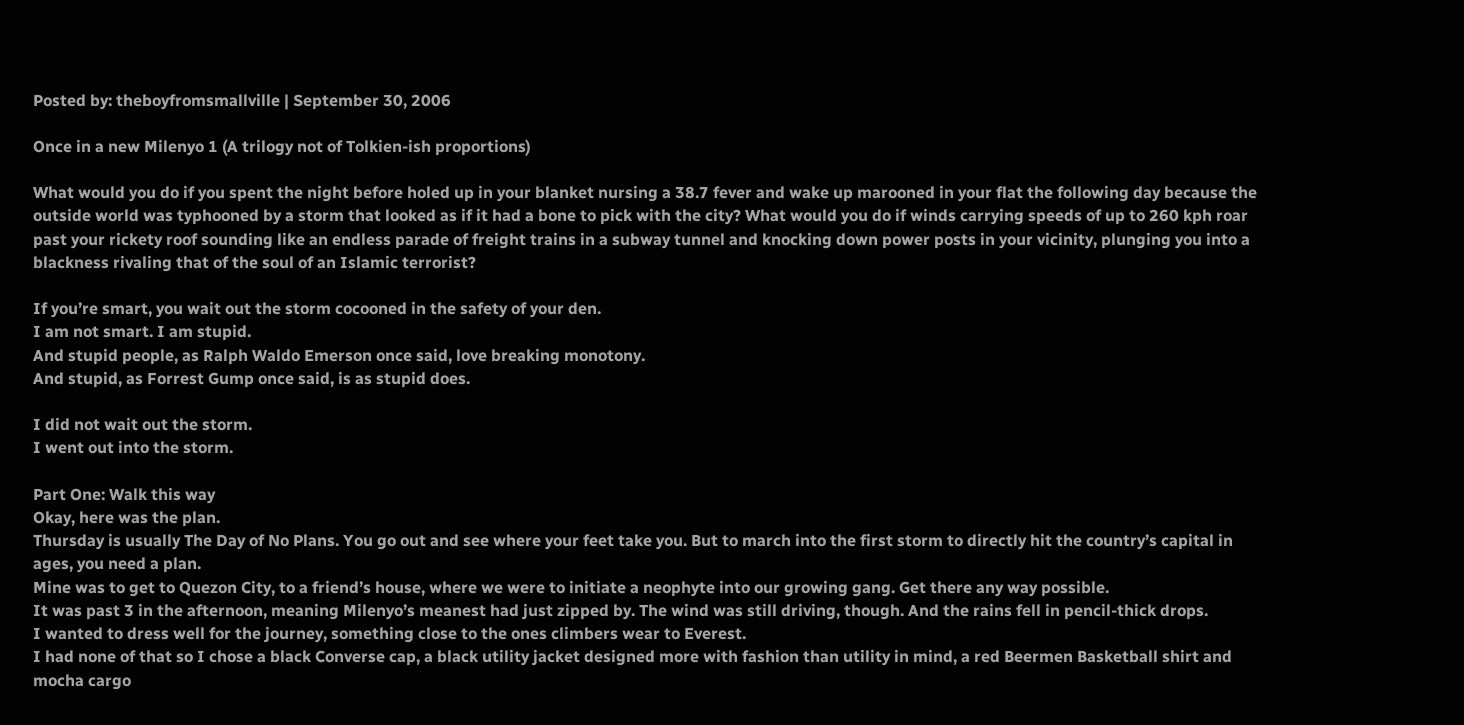Posted by: theboyfromsmallville | September 30, 2006

Once in a new Milenyo 1 (A trilogy not of Tolkien-ish proportions)

What would you do if you spent the night before holed up in your blanket nursing a 38.7 fever and wake up marooned in your flat the following day because the outside world was typhooned by a storm that looked as if it had a bone to pick with the city? What would you do if winds carrying speeds of up to 260 kph roar past your rickety roof sounding like an endless parade of freight trains in a subway tunnel and knocking down power posts in your vicinity, plunging you into a blackness rivaling that of the soul of an Islamic terrorist?

If you’re smart, you wait out the storm cocooned in the safety of your den.
I am not smart. I am stupid.
And stupid people, as Ralph Waldo Emerson once said, love breaking monotony.
And stupid, as Forrest Gump once said, is as stupid does.

I did not wait out the storm.
I went out into the storm.

Part One: Walk this way
Okay, here was the plan.
Thursday is usually The Day of No Plans. You go out and see where your feet take you. But to march into the first storm to directly hit the country’s capital in ages, you need a plan.
Mine was to get to Quezon City, to a friend’s house, where we were to initiate a neophyte into our growing gang. Get there any way possible.
It was past 3 in the afternoon, meaning Milenyo’s meanest had just zipped by. The wind was still driving, though. And the rains fell in pencil-thick drops.
I wanted to dress well for the journey, something close to the ones climbers wear to Everest.
I had none of that so I chose a black Converse cap, a black utility jacket designed more with fashion than utility in mind, a red Beermen Basketball shirt and mocha cargo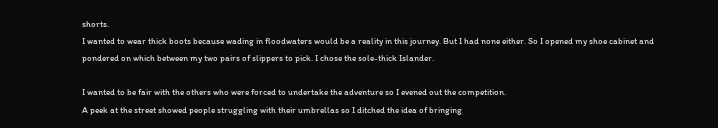shorts.
I wanted to wear thick boots because wading in floodwaters would be a reality in this journey. But I had none either. So I opened my shoe cabinet and pondered on which between my two pairs of slippers to pick. I chose the sole-thick Islander.

I wanted to be fair with the others who were forced to undertake the adventure so I evened out the competition.
A peek at the street showed people struggling with their umbrellas so I ditched the idea of bringing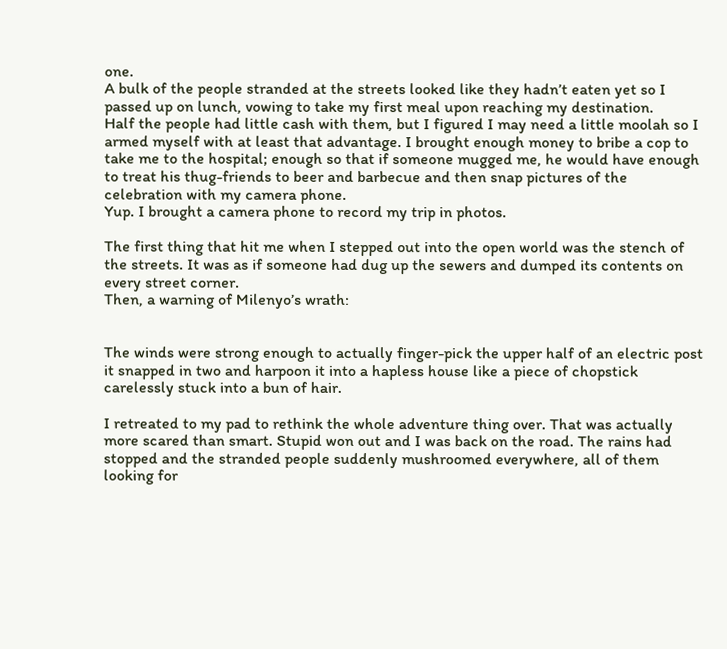one.
A bulk of the people stranded at the streets looked like they hadn’t eaten yet so I passed up on lunch, vowing to take my first meal upon reaching my destination.
Half the people had little cash with them, but I figured I may need a little moolah so I armed myself with at least that advantage. I brought enough money to bribe a cop to take me to the hospital; enough so that if someone mugged me, he would have enough to treat his thug-friends to beer and barbecue and then snap pictures of the celebration with my camera phone.
Yup. I brought a camera phone to record my trip in photos.

The first thing that hit me when I stepped out into the open world was the stench of the streets. It was as if someone had dug up the sewers and dumped its contents on every street corner.
Then, a warning of Milenyo’s wrath:


The winds were strong enough to actually finger-pick the upper half of an electric post it snapped in two and harpoon it into a hapless house like a piece of chopstick carelessly stuck into a bun of hair.

I retreated to my pad to rethink the whole adventure thing over. That was actually more scared than smart. Stupid won out and I was back on the road. The rains had stopped and the stranded people suddenly mushroomed everywhere, all of them looking for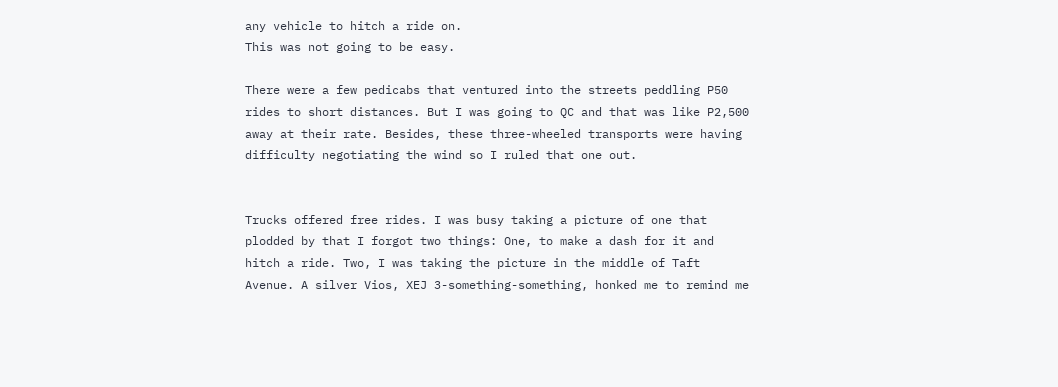any vehicle to hitch a ride on.
This was not going to be easy.

There were a few pedicabs that ventured into the streets peddling P50 rides to short distances. But I was going to QC and that was like P2,500 away at their rate. Besides, these three-wheeled transports were having difficulty negotiating the wind so I ruled that one out.


Trucks offered free rides. I was busy taking a picture of one that plodded by that I forgot two things: One, to make a dash for it and hitch a ride. Two, I was taking the picture in the middle of Taft Avenue. A silver Vios, XEJ 3-something-something, honked me to remind me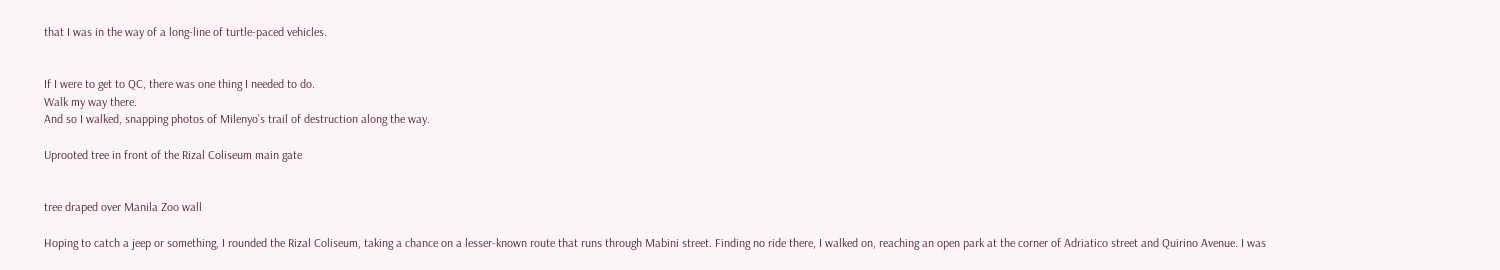that I was in the way of a long-line of turtle-paced vehicles.


If I were to get to QC, there was one thing I needed to do.
Walk my way there.
And so I walked, snapping photos of Milenyo’s trail of destruction along the way.

Uprooted tree in front of the Rizal Coliseum main gate


tree draped over Manila Zoo wall

Hoping to catch a jeep or something, I rounded the Rizal Coliseum, taking a chance on a lesser-known route that runs through Mabini street. Finding no ride there, I walked on, reaching an open park at the corner of Adriatico street and Quirino Avenue. I was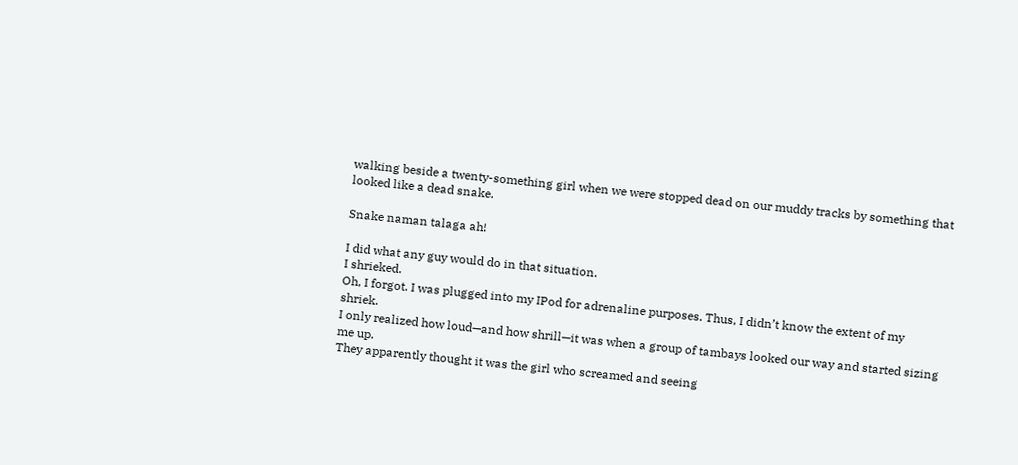walking beside a twenty-something girl when we were stopped dead on our muddy tracks by something that looked like a dead snake.

Snake naman talaga ah!

I did what any guy would do in that situation.
I shrieked.
Oh, I forgot. I was plugged into my IPod for adrenaline purposes. Thus, I didn’t know the extent of my shriek.
I only realized how loud—and how shrill—it was when a group of tambays looked our way and started sizing me up.
They apparently thought it was the girl who screamed and seeing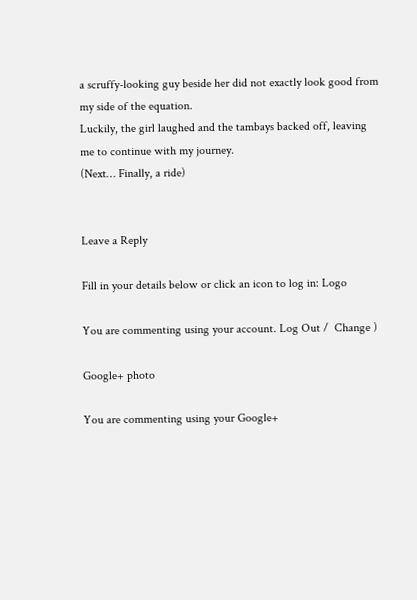a scruffy-looking guy beside her did not exactly look good from my side of the equation.
Luckily, the girl laughed and the tambays backed off, leaving me to continue with my journey.
(Next… Finally, a ride)


Leave a Reply

Fill in your details below or click an icon to log in: Logo

You are commenting using your account. Log Out /  Change )

Google+ photo

You are commenting using your Google+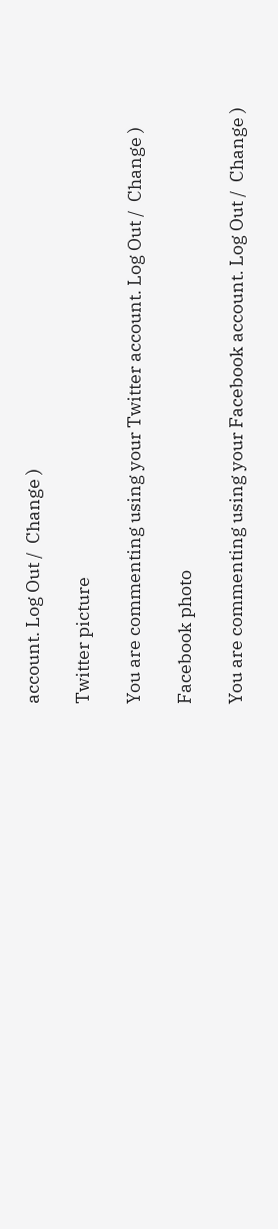account. Log Out /  Change )

Twitter picture

You are commenting using your Twitter account. Log Out /  Change )

Facebook photo

You are commenting using your Facebook account. Log Out /  Change )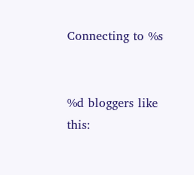Connecting to %s


%d bloggers like this: